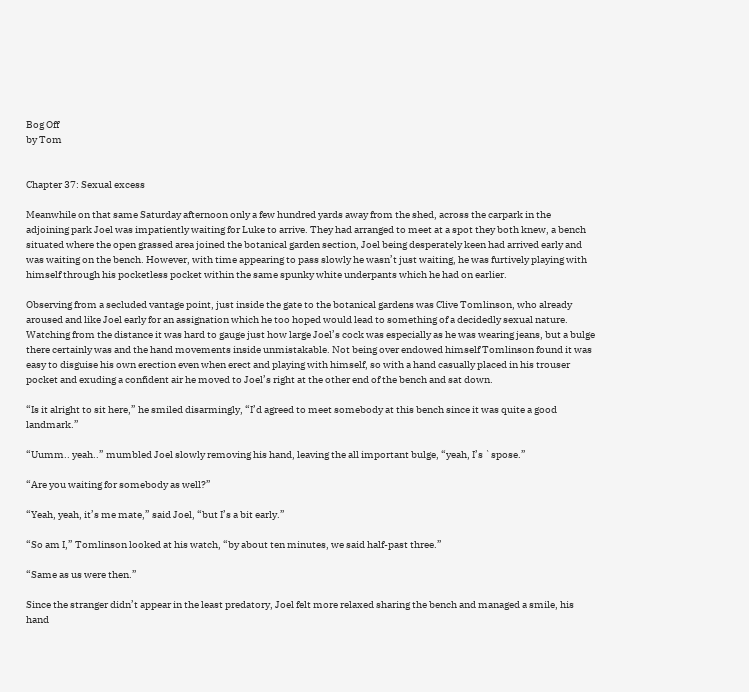Bog Off
by Tom


Chapter 37: Sexual excess

Meanwhile on that same Saturday afternoon only a few hundred yards away from the shed, across the carpark in the adjoining park Joel was impatiently waiting for Luke to arrive. They had arranged to meet at a spot they both knew, a bench situated where the open grassed area joined the botanical garden section, Joel being desperately keen had arrived early and was waiting on the bench. However, with time appearing to pass slowly he wasn’t just waiting, he was furtively playing with himself through his pocketless pocket within the same spunky white underpants which he had on earlier.

Observing from a secluded vantage point, just inside the gate to the botanical gardens was Clive Tomlinson, who already aroused and like Joel early for an assignation which he too hoped would lead to something of a decidedly sexual nature. Watching from the distance it was hard to gauge just how large Joel’s cock was especially as he was wearing jeans, but a bulge there certainly was and the hand movements inside unmistakable. Not being over endowed himself Tomlinson found it was easy to disguise his own erection even when erect and playing with himself, so with a hand casually placed in his trouser pocket and exuding a confident air he moved to Joel’s right at the other end of the bench and sat down.

“Is it alright to sit here,” he smiled disarmingly, “I’d agreed to meet somebody at this bench since it was quite a good landmark.”

“Uumm.. yeah..” mumbled Joel slowly removing his hand, leaving the all important bulge, “yeah, I’s `spose.”

“Are you waiting for somebody as well?”

“Yeah, yeah, it’s me mate,” said Joel, “but I’s a bit early.”

“So am I,” Tomlinson looked at his watch, “by about ten minutes, we said half-past three.”

“Same as us were then.”

Since the stranger didn’t appear in the least predatory, Joel felt more relaxed sharing the bench and managed a smile, his hand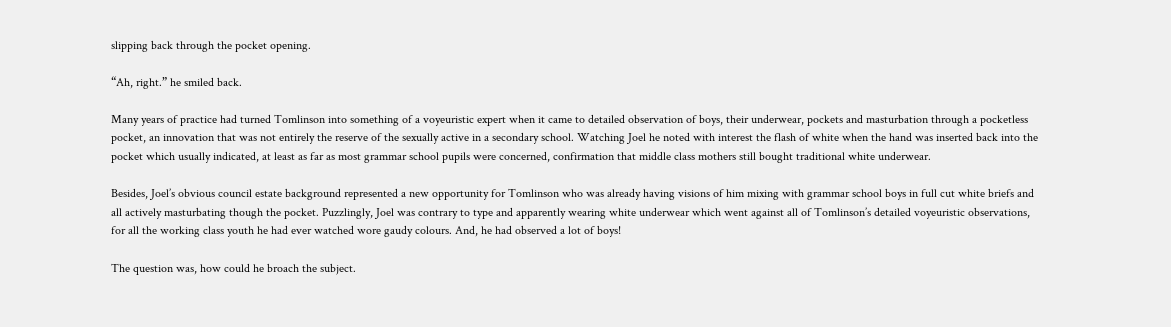slipping back through the pocket opening.

“Ah, right.” he smiled back.

Many years of practice had turned Tomlinson into something of a voyeuristic expert when it came to detailed observation of boys, their underwear, pockets and masturbation through a pocketless pocket, an innovation that was not entirely the reserve of the sexually active in a secondary school. Watching Joel he noted with interest the flash of white when the hand was inserted back into the pocket which usually indicated, at least as far as most grammar school pupils were concerned, confirmation that middle class mothers still bought traditional white underwear.

Besides, Joel’s obvious council estate background represented a new opportunity for Tomlinson who was already having visions of him mixing with grammar school boys in full cut white briefs and all actively masturbating though the pocket. Puzzlingly, Joel was contrary to type and apparently wearing white underwear which went against all of Tomlinson’s detailed voyeuristic observations, for all the working class youth he had ever watched wore gaudy colours. And, he had observed a lot of boys!

The question was, how could he broach the subject.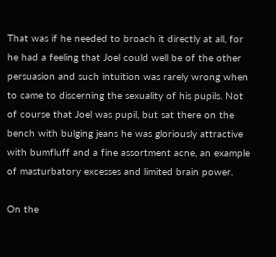That was if he needed to broach it directly at all, for he had a feeling that Joel could well be of the other persuasion and such intuition was rarely wrong when to came to discerning the sexuality of his pupils. Not of course that Joel was pupil, but sat there on the bench with bulging jeans he was gloriously attractive with bumfluff and a fine assortment acne, an example of masturbatory excesses and limited brain power.

On the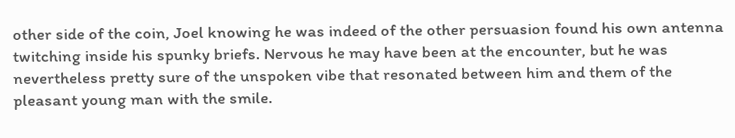other side of the coin, Joel knowing he was indeed of the other persuasion found his own antenna twitching inside his spunky briefs. Nervous he may have been at the encounter, but he was nevertheless pretty sure of the unspoken vibe that resonated between him and them of the pleasant young man with the smile.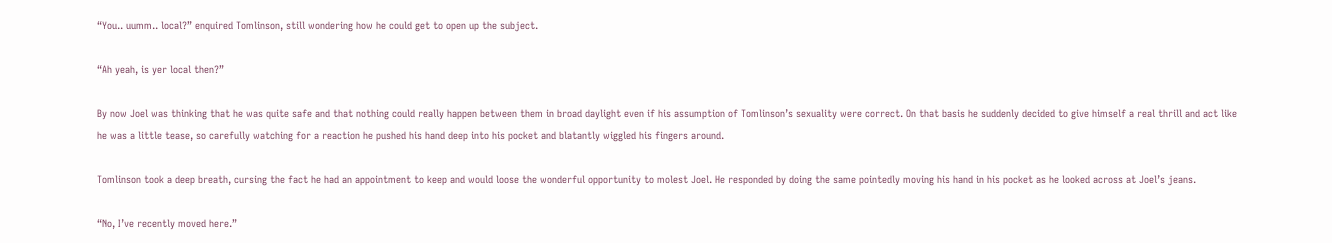“You.. uumm.. local?” enquired Tomlinson, still wondering how he could get to open up the subject.

“Ah yeah, is yer local then?”

By now Joel was thinking that he was quite safe and that nothing could really happen between them in broad daylight even if his assumption of Tomlinson’s sexuality were correct. On that basis he suddenly decided to give himself a real thrill and act like he was a little tease, so carefully watching for a reaction he pushed his hand deep into his pocket and blatantly wiggled his fingers around.

Tomlinson took a deep breath, cursing the fact he had an appointment to keep and would loose the wonderful opportunity to molest Joel. He responded by doing the same pointedly moving his hand in his pocket as he looked across at Joel’s jeans.

“No, I’ve recently moved here.”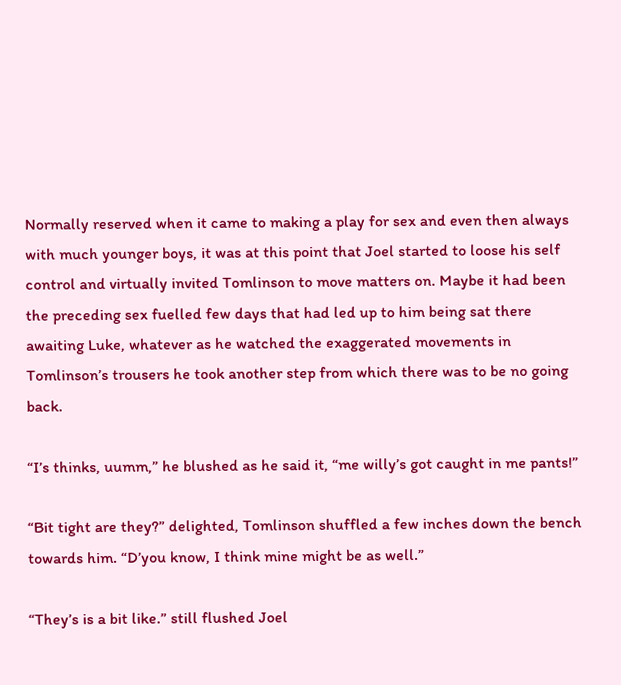Normally reserved when it came to making a play for sex and even then always with much younger boys, it was at this point that Joel started to loose his self control and virtually invited Tomlinson to move matters on. Maybe it had been the preceding sex fuelled few days that had led up to him being sat there awaiting Luke, whatever as he watched the exaggerated movements in Tomlinson’s trousers he took another step from which there was to be no going back.

“I’s thinks, uumm,” he blushed as he said it, “me willy’s got caught in me pants!”

“Bit tight are they?” delighted, Tomlinson shuffled a few inches down the bench towards him. “D’you know, I think mine might be as well.”

“They’s is a bit like.” still flushed Joel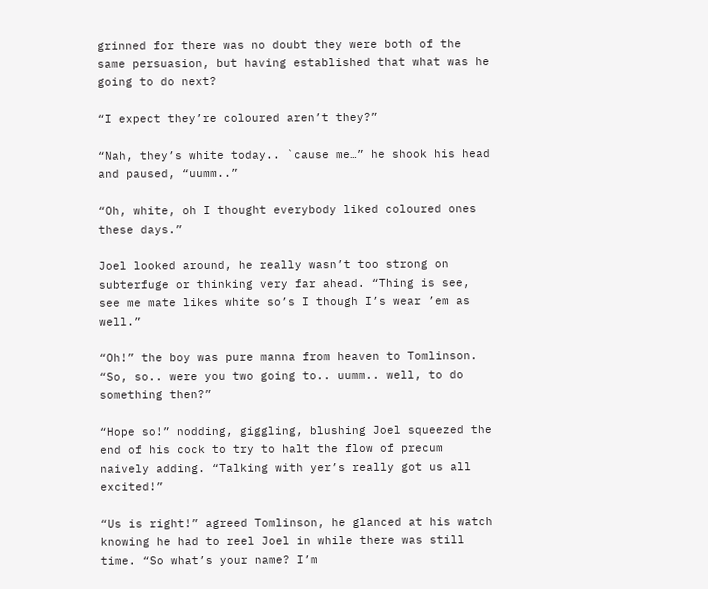grinned for there was no doubt they were both of the same persuasion, but having established that what was he going to do next?

“I expect they’re coloured aren’t they?”

“Nah, they’s white today.. `cause me…” he shook his head and paused, “uumm..”

“Oh, white, oh I thought everybody liked coloured ones these days.”

Joel looked around, he really wasn’t too strong on subterfuge or thinking very far ahead. “Thing is see, see me mate likes white so’s I though I’s wear ’em as well.”

“Oh!” the boy was pure manna from heaven to Tomlinson. “So, so.. were you two going to.. uumm.. well, to do something then?”

“Hope so!” nodding, giggling, blushing Joel squeezed the end of his cock to try to halt the flow of precum naively adding. “Talking with yer’s really got us all excited!”

“Us is right!” agreed Tomlinson, he glanced at his watch knowing he had to reel Joel in while there was still time. “So what’s your name? I’m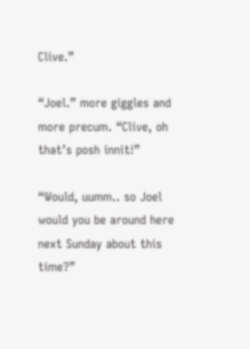Clive.”

“Joel.” more giggles and more precum. “Clive, oh that’s posh innit!”

“Would, uumm.. so Joel would you be around here next Sunday about this time?”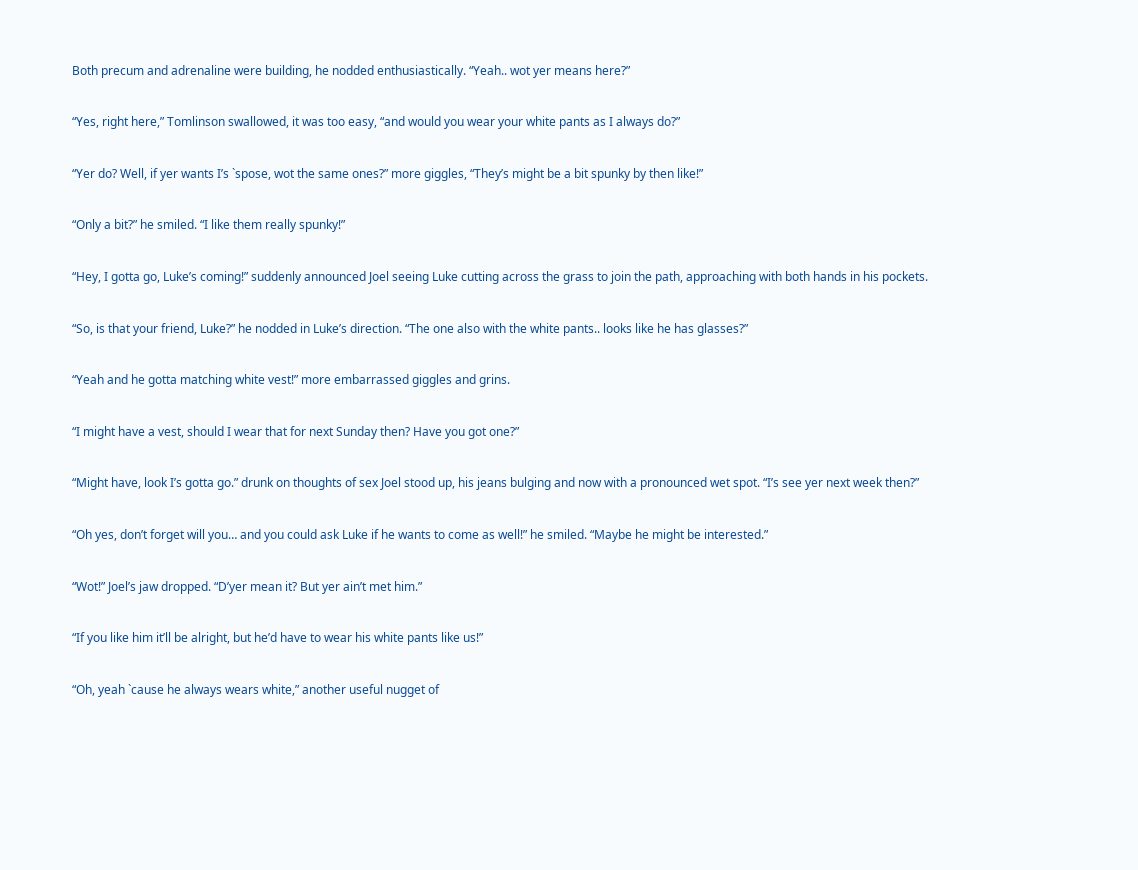Both precum and adrenaline were building, he nodded enthusiastically. “Yeah.. wot yer means here?”

“Yes, right here,” Tomlinson swallowed, it was too easy, “and would you wear your white pants as I always do?”

“Yer do? Well, if yer wants I’s `spose, wot the same ones?” more giggles, “They’s might be a bit spunky by then like!”

“Only a bit?” he smiled. “I like them really spunky!”

“Hey, I gotta go, Luke’s coming!” suddenly announced Joel seeing Luke cutting across the grass to join the path, approaching with both hands in his pockets.

“So, is that your friend, Luke?” he nodded in Luke’s direction. “The one also with the white pants.. looks like he has glasses?”

“Yeah and he gotta matching white vest!” more embarrassed giggles and grins.

“I might have a vest, should I wear that for next Sunday then? Have you got one?”

“Might have, look I’s gotta go.” drunk on thoughts of sex Joel stood up, his jeans bulging and now with a pronounced wet spot. “I’s see yer next week then?”

“Oh yes, don’t forget will you… and you could ask Luke if he wants to come as well!” he smiled. “Maybe he might be interested.”

“Wot!” Joel’s jaw dropped. “D’yer mean it? But yer ain’t met him.”

“If you like him it’ll be alright, but he’d have to wear his white pants like us!”

“Oh, yeah `cause he always wears white,” another useful nugget of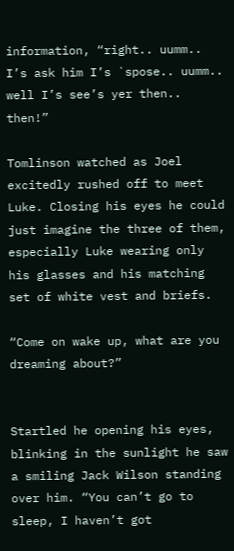information, “right.. uumm.. I’s ask him I’s `spose.. uumm.. well I’s see’s yer then.. then!”

Tomlinson watched as Joel excitedly rushed off to meet Luke. Closing his eyes he could just imagine the three of them, especially Luke wearing only his glasses and his matching set of white vest and briefs.

“Come on wake up, what are you dreaming about?”


Startled he opening his eyes, blinking in the sunlight he saw a smiling Jack Wilson standing over him. “You can’t go to sleep, I haven’t got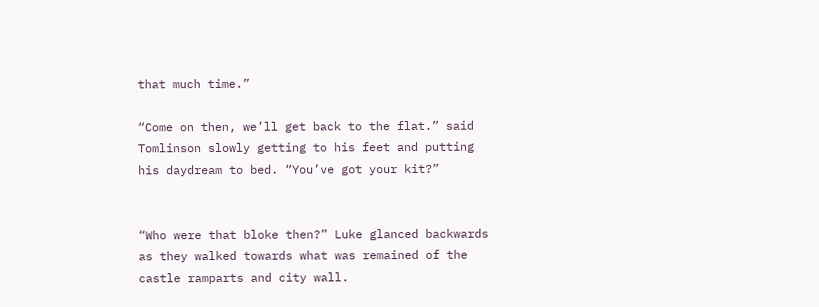that much time.”

“Come on then, we’ll get back to the flat.” said Tomlinson slowly getting to his feet and putting his daydream to bed. “You’ve got your kit?”


“Who were that bloke then?” Luke glanced backwards as they walked towards what was remained of the castle ramparts and city wall.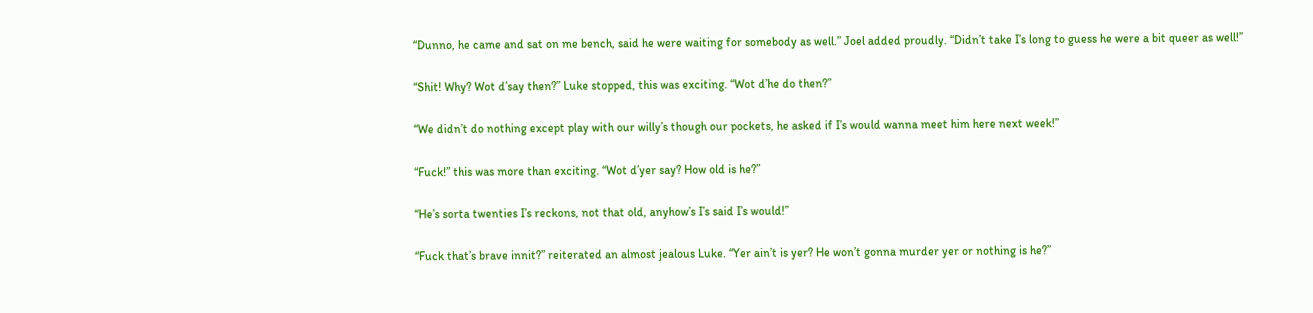“Dunno, he came and sat on me bench, said he were waiting for somebody as well.” Joel added proudly. “Didn’t take I’s long to guess he were a bit queer as well!”

“Shit! Why? Wot d’say then?” Luke stopped, this was exciting. “Wot d’he do then?”

“We didn’t do nothing except play with our willy’s though our pockets, he asked if I’s would wanna meet him here next week!”

“Fuck!” this was more than exciting. “Wot d’yer say? How old is he?”

“He’s sorta twenties I’s reckons, not that old, anyhow’s I’s said I’s would!”

“Fuck that’s brave innit?” reiterated an almost jealous Luke. “Yer ain’t is yer? He won’t gonna murder yer or nothing is he?”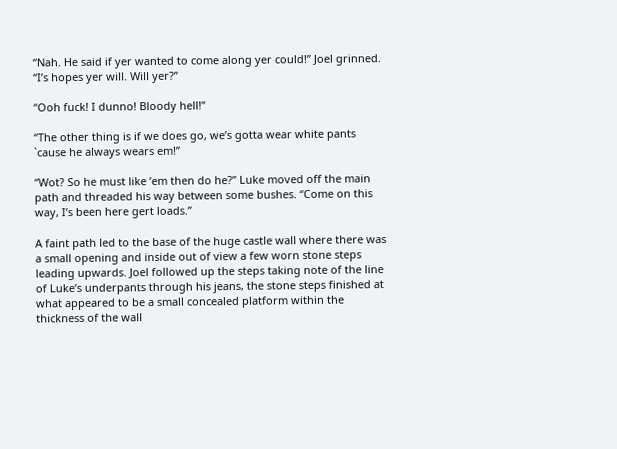“Nah. He said if yer wanted to come along yer could!” Joel grinned. “I’s hopes yer will. Will yer?”

“Ooh fuck! I dunno! Bloody hell!”

“The other thing is if we does go, we’s gotta wear white pants `cause he always wears em!”

“Wot? So he must like ’em then do he?” Luke moved off the main path and threaded his way between some bushes. “Come on this way, I’s been here gert loads.”

A faint path led to the base of the huge castle wall where there was a small opening and inside out of view a few worn stone steps leading upwards. Joel followed up the steps taking note of the line of Luke’s underpants through his jeans, the stone steps finished at what appeared to be a small concealed platform within the thickness of the wall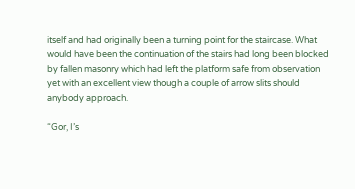itself and had originally been a turning point for the staircase. What would have been the continuation of the stairs had long been blocked by fallen masonry which had left the platform safe from observation yet with an excellent view though a couple of arrow slits should anybody approach.

“Gor, I’s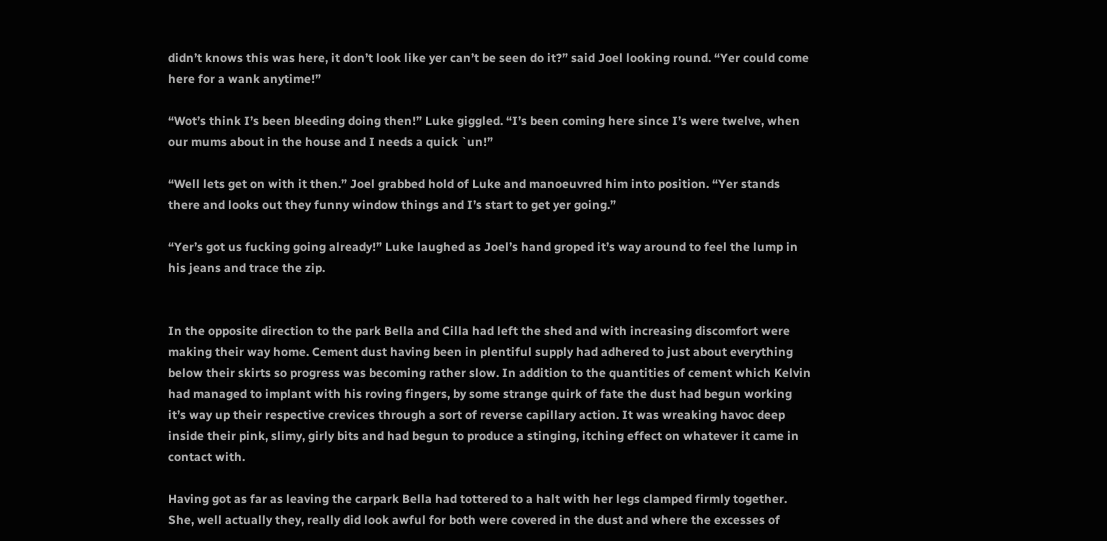didn’t knows this was here, it don’t look like yer can’t be seen do it?” said Joel looking round. “Yer could come here for a wank anytime!”

“Wot’s think I’s been bleeding doing then!” Luke giggled. “I’s been coming here since I’s were twelve, when our mums about in the house and I needs a quick `un!”

“Well lets get on with it then.” Joel grabbed hold of Luke and manoeuvred him into position. “Yer stands there and looks out they funny window things and I’s start to get yer going.”

“Yer’s got us fucking going already!” Luke laughed as Joel’s hand groped it’s way around to feel the lump in his jeans and trace the zip.


In the opposite direction to the park Bella and Cilla had left the shed and with increasing discomfort were making their way home. Cement dust having been in plentiful supply had adhered to just about everything below their skirts so progress was becoming rather slow. In addition to the quantities of cement which Kelvin had managed to implant with his roving fingers, by some strange quirk of fate the dust had begun working it’s way up their respective crevices through a sort of reverse capillary action. It was wreaking havoc deep inside their pink, slimy, girly bits and had begun to produce a stinging, itching effect on whatever it came in contact with.

Having got as far as leaving the carpark Bella had tottered to a halt with her legs clamped firmly together. She, well actually they, really did look awful for both were covered in the dust and where the excesses of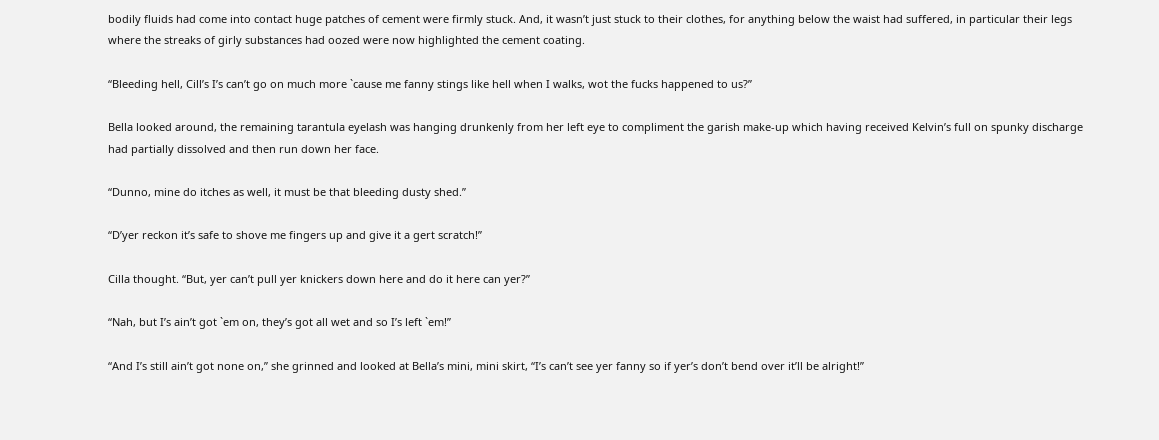bodily fluids had come into contact huge patches of cement were firmly stuck. And, it wasn’t just stuck to their clothes, for anything below the waist had suffered, in particular their legs where the streaks of girly substances had oozed were now highlighted the cement coating.

“Bleeding hell, Cill’s I’s can’t go on much more `cause me fanny stings like hell when I walks, wot the fucks happened to us?”

Bella looked around, the remaining tarantula eyelash was hanging drunkenly from her left eye to compliment the garish make-up which having received Kelvin’s full on spunky discharge had partially dissolved and then run down her face.

“Dunno, mine do itches as well, it must be that bleeding dusty shed.”

“D’yer reckon it’s safe to shove me fingers up and give it a gert scratch!”

Cilla thought. “But, yer can’t pull yer knickers down here and do it here can yer?”

“Nah, but I’s ain’t got `em on, they’s got all wet and so I’s left `em!”

“And I’s still ain’t got none on,” she grinned and looked at Bella’s mini, mini skirt, “I’s can’t see yer fanny so if yer’s don’t bend over it’ll be alright!”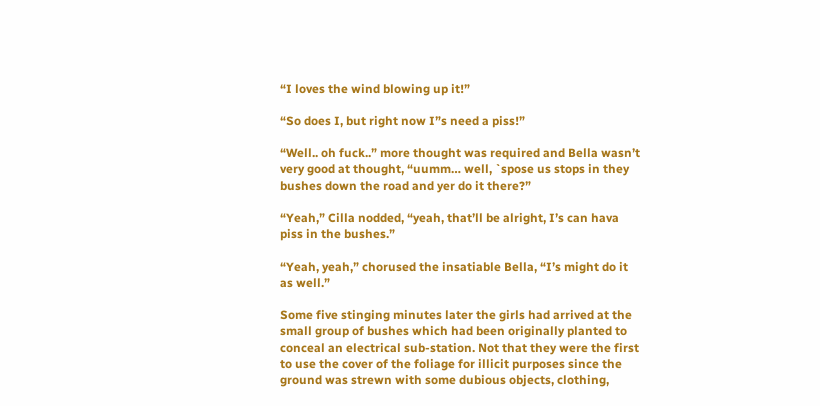“I loves the wind blowing up it!”

“So does I, but right now I”s need a piss!”

“Well.. oh fuck..” more thought was required and Bella wasn’t very good at thought, “uumm… well, `spose us stops in they bushes down the road and yer do it there?”

“Yeah,” Cilla nodded, “yeah, that’ll be alright, I’s can hava piss in the bushes.”

“Yeah, yeah,” chorused the insatiable Bella, “I’s might do it as well.”

Some five stinging minutes later the girls had arrived at the small group of bushes which had been originally planted to conceal an electrical sub-station. Not that they were the first to use the cover of the foliage for illicit purposes since the ground was strewn with some dubious objects, clothing,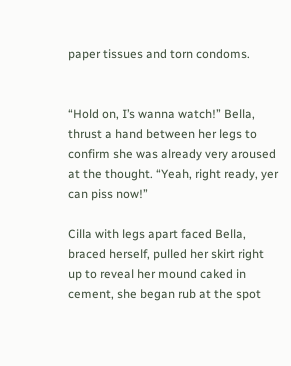paper tissues and torn condoms.


“Hold on, I’s wanna watch!” Bella, thrust a hand between her legs to confirm she was already very aroused at the thought. “Yeah, right ready, yer can piss now!”

Cilla with legs apart faced Bella, braced herself, pulled her skirt right up to reveal her mound caked in cement, she began rub at the spot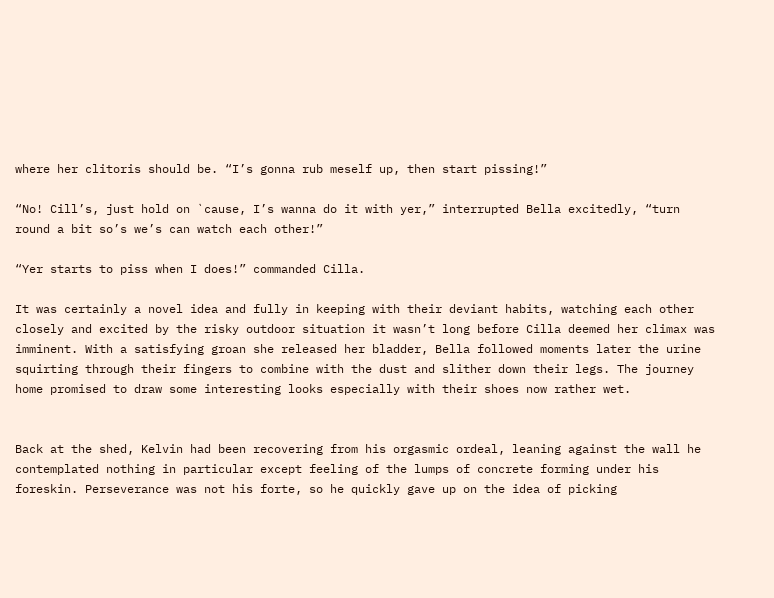where her clitoris should be. “I’s gonna rub meself up, then start pissing!”

“No! Cill’s, just hold on `cause, I’s wanna do it with yer,” interrupted Bella excitedly, “turn round a bit so’s we’s can watch each other!”

“Yer starts to piss when I does!” commanded Cilla.

It was certainly a novel idea and fully in keeping with their deviant habits, watching each other closely and excited by the risky outdoor situation it wasn’t long before Cilla deemed her climax was imminent. With a satisfying groan she released her bladder, Bella followed moments later the urine squirting through their fingers to combine with the dust and slither down their legs. The journey home promised to draw some interesting looks especially with their shoes now rather wet.


Back at the shed, Kelvin had been recovering from his orgasmic ordeal, leaning against the wall he contemplated nothing in particular except feeling of the lumps of concrete forming under his foreskin. Perseverance was not his forte, so he quickly gave up on the idea of picking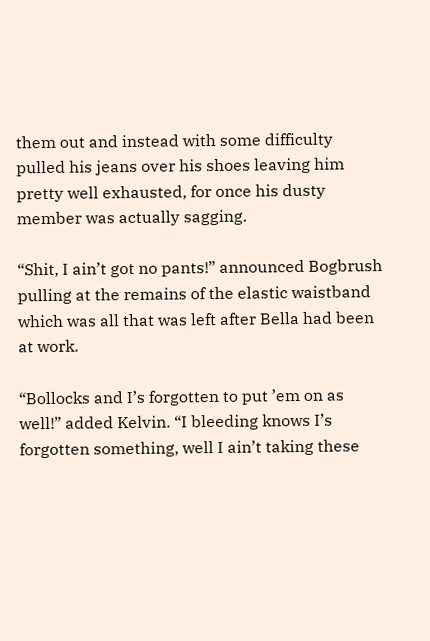them out and instead with some difficulty pulled his jeans over his shoes leaving him pretty well exhausted, for once his dusty member was actually sagging.

“Shit, I ain’t got no pants!” announced Bogbrush pulling at the remains of the elastic waistband which was all that was left after Bella had been at work.

“Bollocks and I’s forgotten to put ’em on as well!” added Kelvin. “I bleeding knows I’s forgotten something, well I ain’t taking these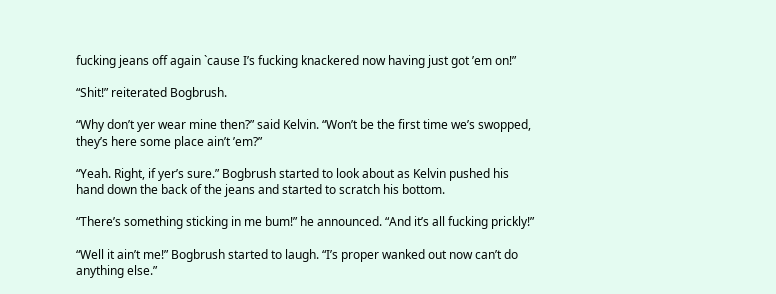fucking jeans off again `cause I’s fucking knackered now having just got ’em on!”

“Shit!” reiterated Bogbrush.

“Why don’t yer wear mine then?” said Kelvin. “Won’t be the first time we’s swopped, they’s here some place ain’t ’em?”

“Yeah. Right, if yer’s sure.” Bogbrush started to look about as Kelvin pushed his hand down the back of the jeans and started to scratch his bottom.

“There’s something sticking in me bum!” he announced. “And it’s all fucking prickly!”

“Well it ain’t me!” Bogbrush started to laugh. “I’s proper wanked out now can’t do anything else.”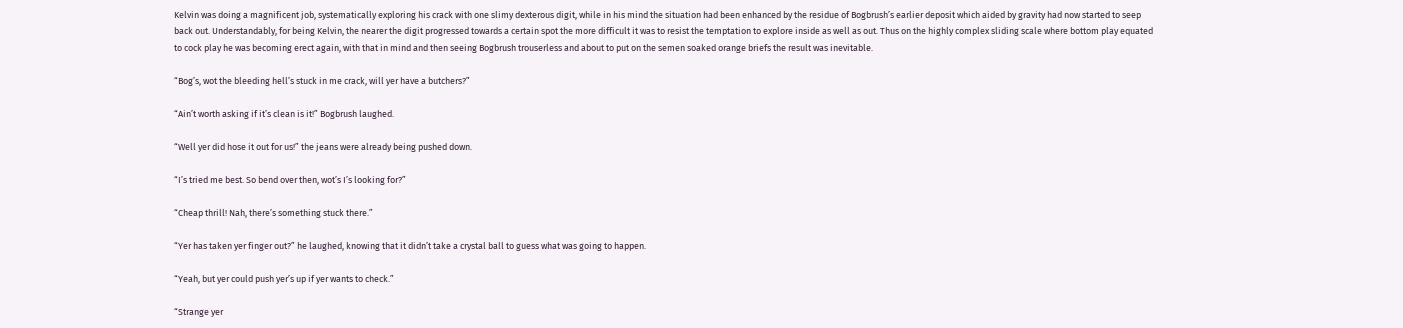Kelvin was doing a magnificent job, systematically exploring his crack with one slimy dexterous digit, while in his mind the situation had been enhanced by the residue of Bogbrush’s earlier deposit which aided by gravity had now started to seep back out. Understandably, for being Kelvin, the nearer the digit progressed towards a certain spot the more difficult it was to resist the temptation to explore inside as well as out. Thus on the highly complex sliding scale where bottom play equated to cock play he was becoming erect again, with that in mind and then seeing Bogbrush trouserless and about to put on the semen soaked orange briefs the result was inevitable.

“Bog’s, wot the bleeding hell’s stuck in me crack, will yer have a butchers?”

“Ain’t worth asking if it’s clean is it!” Bogbrush laughed.

“Well yer did hose it out for us!” the jeans were already being pushed down.

“I’s tried me best. So bend over then, wot’s I’s looking for?”

“Cheap thrill! Nah, there’s something stuck there.”

“Yer has taken yer finger out?” he laughed, knowing that it didn’t take a crystal ball to guess what was going to happen.

“Yeah, but yer could push yer’s up if yer wants to check.”

“Strange yer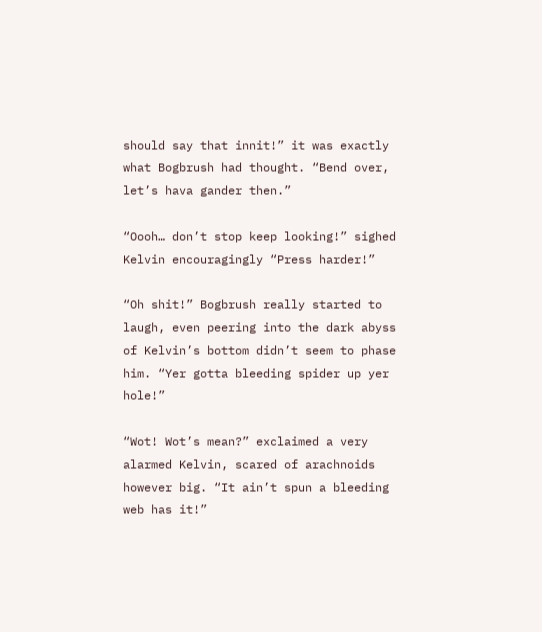should say that innit!” it was exactly what Bogbrush had thought. “Bend over, let’s hava gander then.”

“Oooh… don’t stop keep looking!” sighed Kelvin encouragingly “Press harder!”

“Oh shit!” Bogbrush really started to laugh, even peering into the dark abyss of Kelvin’s bottom didn’t seem to phase him. “Yer gotta bleeding spider up yer hole!”

“Wot! Wot’s mean?” exclaimed a very alarmed Kelvin, scared of arachnoids however big. “It ain’t spun a bleeding web has it!”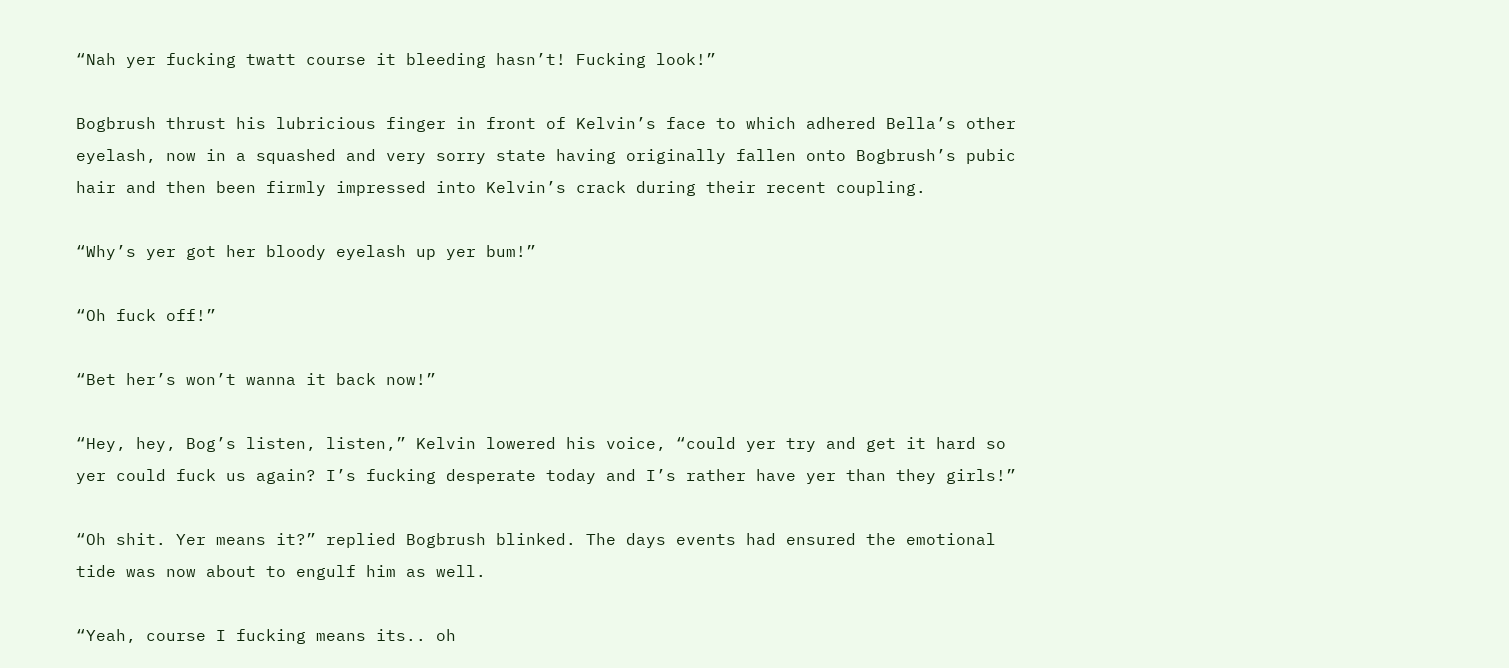“Nah yer fucking twatt course it bleeding hasn’t! Fucking look!”

Bogbrush thrust his lubricious finger in front of Kelvin’s face to which adhered Bella’s other eyelash, now in a squashed and very sorry state having originally fallen onto Bogbrush’s pubic hair and then been firmly impressed into Kelvin’s crack during their recent coupling.

“Why’s yer got her bloody eyelash up yer bum!”

“Oh fuck off!”

“Bet her’s won’t wanna it back now!”

“Hey, hey, Bog’s listen, listen,” Kelvin lowered his voice, “could yer try and get it hard so yer could fuck us again? I’s fucking desperate today and I’s rather have yer than they girls!”

“Oh shit. Yer means it?” replied Bogbrush blinked. The days events had ensured the emotional tide was now about to engulf him as well.

“Yeah, course I fucking means its.. oh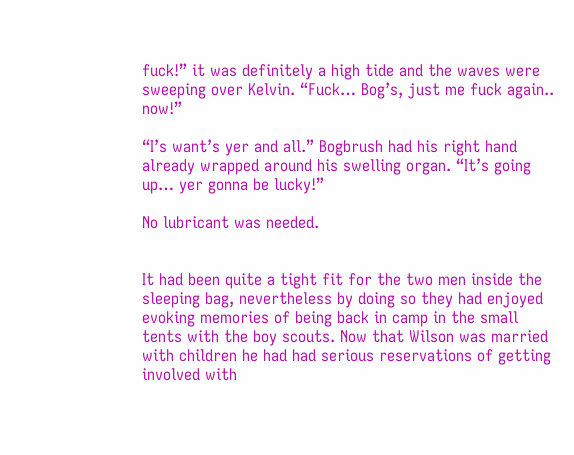fuck!” it was definitely a high tide and the waves were sweeping over Kelvin. “Fuck… Bog’s, just me fuck again.. now!”

“I’s want’s yer and all.” Bogbrush had his right hand already wrapped around his swelling organ. “It’s going up… yer gonna be lucky!”

No lubricant was needed.


It had been quite a tight fit for the two men inside the sleeping bag, nevertheless by doing so they had enjoyed evoking memories of being back in camp in the small tents with the boy scouts. Now that Wilson was married with children he had had serious reservations of getting involved with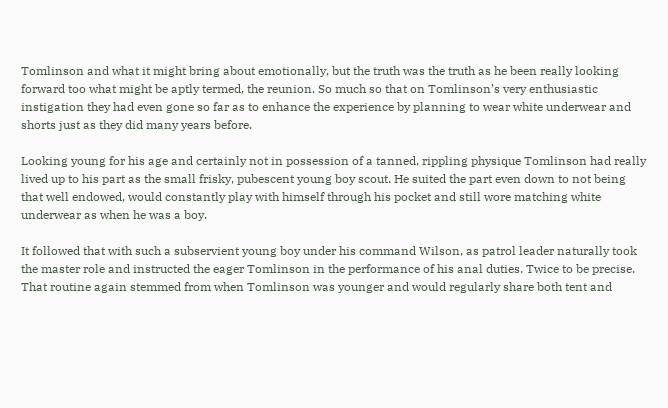Tomlinson and what it might bring about emotionally, but the truth was the truth as he been really looking forward too what might be aptly termed, the reunion. So much so that on Tomlinson’s very enthusiastic instigation they had even gone so far as to enhance the experience by planning to wear white underwear and shorts just as they did many years before.

Looking young for his age and certainly not in possession of a tanned, rippling physique Tomlinson had really lived up to his part as the small frisky, pubescent young boy scout. He suited the part even down to not being that well endowed, would constantly play with himself through his pocket and still wore matching white underwear as when he was a boy.

It followed that with such a subservient young boy under his command Wilson, as patrol leader naturally took the master role and instructed the eager Tomlinson in the performance of his anal duties. Twice to be precise. That routine again stemmed from when Tomlinson was younger and would regularly share both tent and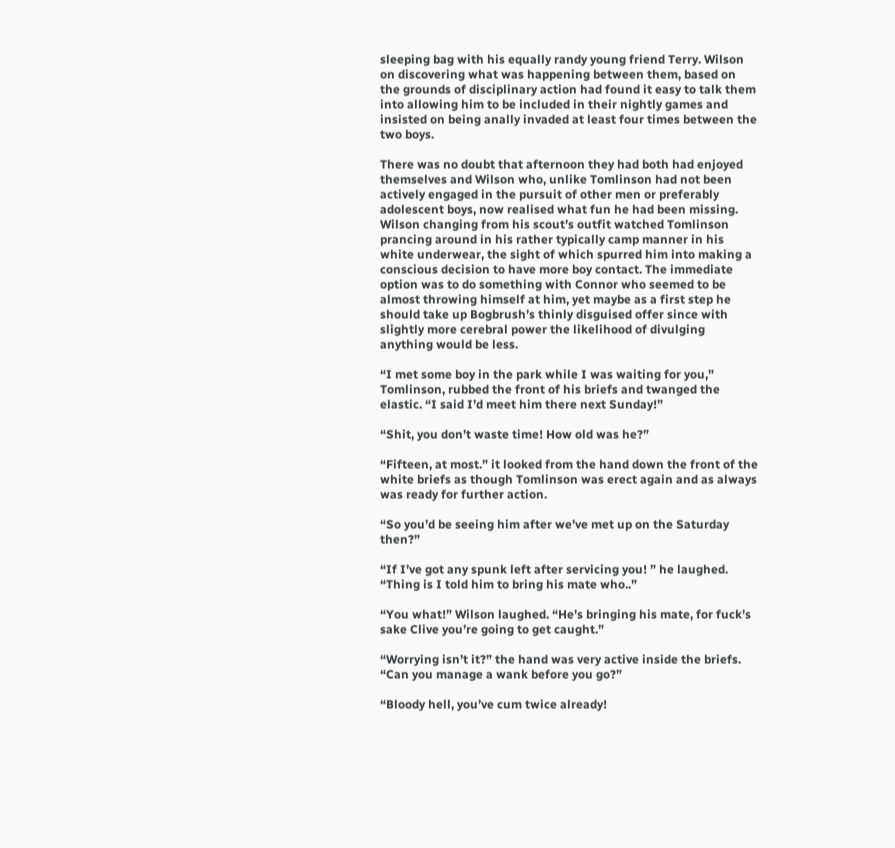sleeping bag with his equally randy young friend Terry. Wilson on discovering what was happening between them, based on the grounds of disciplinary action had found it easy to talk them into allowing him to be included in their nightly games and insisted on being anally invaded at least four times between the two boys.

There was no doubt that afternoon they had both had enjoyed themselves and Wilson who, unlike Tomlinson had not been actively engaged in the pursuit of other men or preferably adolescent boys, now realised what fun he had been missing. Wilson changing from his scout’s outfit watched Tomlinson prancing around in his rather typically camp manner in his white underwear, the sight of which spurred him into making a conscious decision to have more boy contact. The immediate option was to do something with Connor who seemed to be almost throwing himself at him, yet maybe as a first step he should take up Bogbrush’s thinly disguised offer since with slightly more cerebral power the likelihood of divulging anything would be less.

“I met some boy in the park while I was waiting for you,” Tomlinson, rubbed the front of his briefs and twanged the elastic. “I said I’d meet him there next Sunday!”

“Shit, you don’t waste time! How old was he?”

“Fifteen, at most.” it looked from the hand down the front of the white briefs as though Tomlinson was erect again and as always was ready for further action.

“So you’d be seeing him after we’ve met up on the Saturday then?”

“If I’ve got any spunk left after servicing you! ” he laughed. “Thing is I told him to bring his mate who..”

“You what!” Wilson laughed. “He’s bringing his mate, for fuck’s sake Clive you’re going to get caught.”

“Worrying isn’t it?” the hand was very active inside the briefs. “Can you manage a wank before you go?”

“Bloody hell, you’ve cum twice already!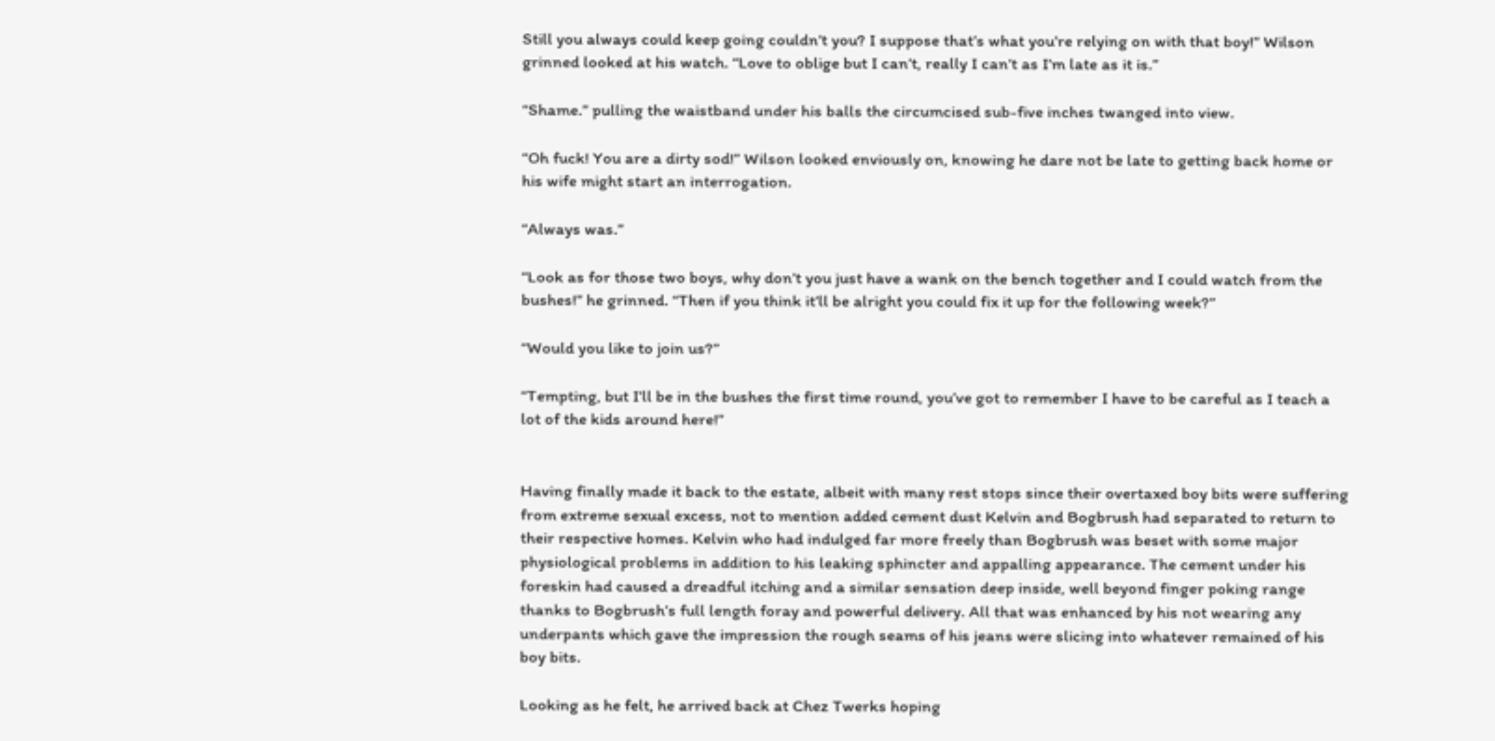Still you always could keep going couldn’t you? I suppose that’s what you’re relying on with that boy!” Wilson grinned looked at his watch. “Love to oblige but I can’t, really I can’t as I’m late as it is.”

“Shame.” pulling the waistband under his balls the circumcised sub-five inches twanged into view.

“Oh fuck! You are a dirty sod!” Wilson looked enviously on, knowing he dare not be late to getting back home or his wife might start an interrogation.

“Always was.”

“Look as for those two boys, why don’t you just have a wank on the bench together and I could watch from the bushes!” he grinned. “Then if you think it’ll be alright you could fix it up for the following week?”

“Would you like to join us?”

“Tempting, but I’ll be in the bushes the first time round, you’ve got to remember I have to be careful as I teach a lot of the kids around here!”


Having finally made it back to the estate, albeit with many rest stops since their overtaxed boy bits were suffering from extreme sexual excess, not to mention added cement dust Kelvin and Bogbrush had separated to return to their respective homes. Kelvin who had indulged far more freely than Bogbrush was beset with some major physiological problems in addition to his leaking sphincter and appalling appearance. The cement under his foreskin had caused a dreadful itching and a similar sensation deep inside, well beyond finger poking range thanks to Bogbrush’s full length foray and powerful delivery. All that was enhanced by his not wearing any underpants which gave the impression the rough seams of his jeans were slicing into whatever remained of his boy bits.

Looking as he felt, he arrived back at Chez Twerks hoping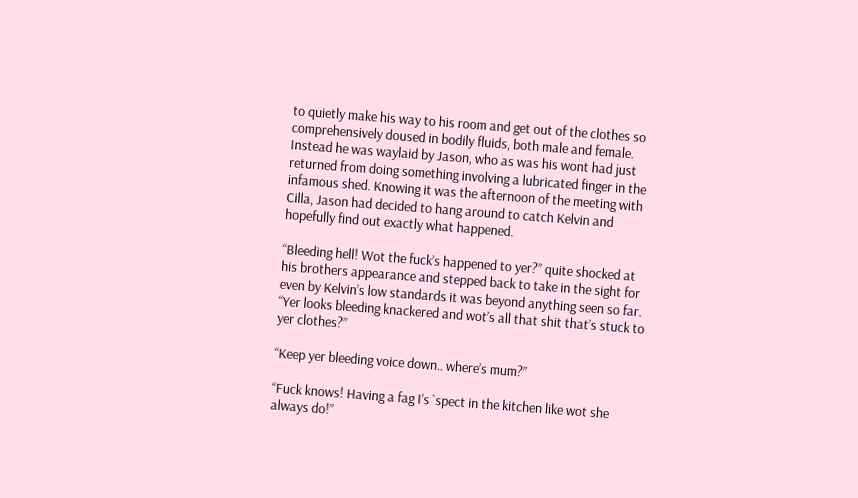to quietly make his way to his room and get out of the clothes so comprehensively doused in bodily fluids, both male and female. Instead he was waylaid by Jason, who as was his wont had just returned from doing something involving a lubricated finger in the infamous shed. Knowing it was the afternoon of the meeting with Cilla, Jason had decided to hang around to catch Kelvin and hopefully find out exactly what happened.

“Bleeding hell! Wot the fuck’s happened to yer?” quite shocked at his brothers appearance and stepped back to take in the sight for even by Kelvin’s low standards it was beyond anything seen so far. “Yer looks bleeding knackered and wot’s all that shit that’s stuck to yer clothes?”

“Keep yer bleeding voice down.. where’s mum?”

“Fuck knows! Having a fag I’s `spect in the kitchen like wot she always do!”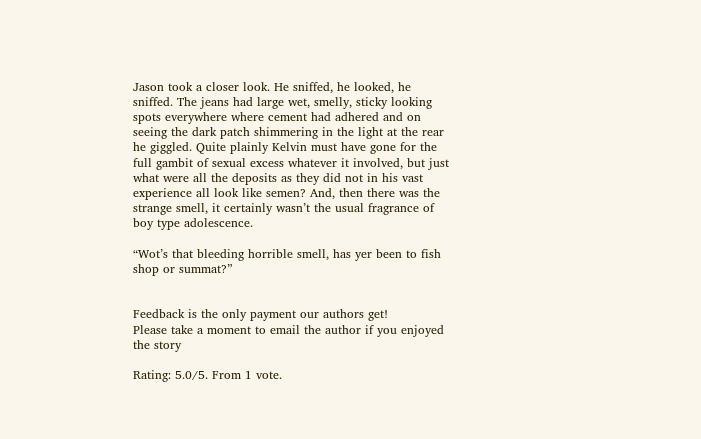Jason took a closer look. He sniffed, he looked, he sniffed. The jeans had large wet, smelly, sticky looking spots everywhere where cement had adhered and on seeing the dark patch shimmering in the light at the rear he giggled. Quite plainly Kelvin must have gone for the full gambit of sexual excess whatever it involved, but just what were all the deposits as they did not in his vast experience all look like semen? And, then there was the strange smell, it certainly wasn’t the usual fragrance of boy type adolescence.

“Wot’s that bleeding horrible smell, has yer been to fish shop or summat?”


Feedback is the only payment our authors get!
Please take a moment to email the author if you enjoyed the story

Rating: 5.0/5. From 1 vote.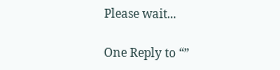Please wait...

One Reply to “”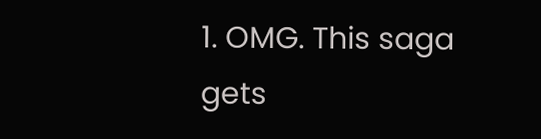1. OMG. This saga gets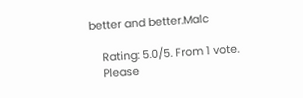better and better.Malc

    Rating: 5.0/5. From 1 vote.
    Please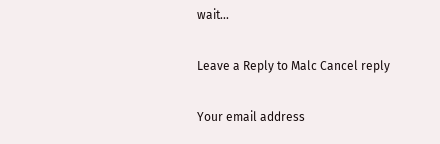wait...

Leave a Reply to Malc Cancel reply

Your email address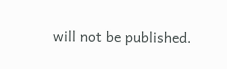will not be published.